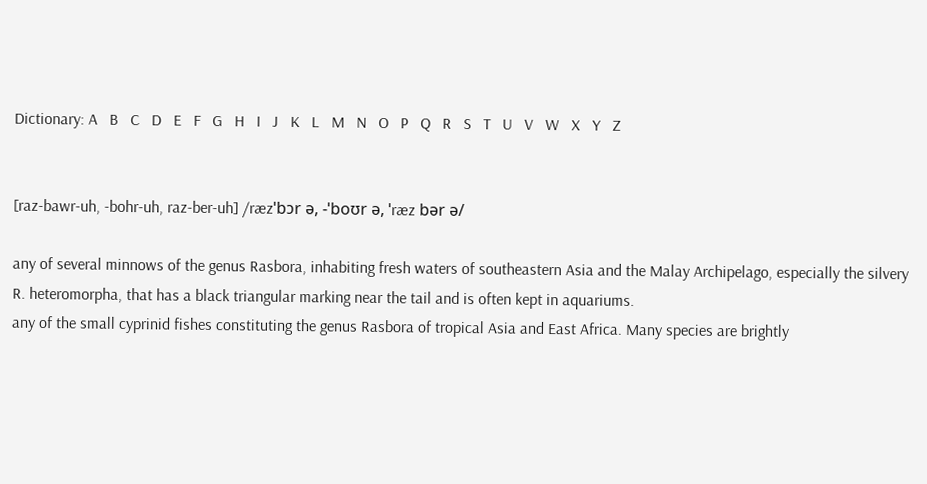Dictionary: A   B   C   D   E   F   G   H   I   J   K   L   M   N   O   P   Q   R   S   T   U   V   W   X   Y   Z


[raz-bawr-uh, -bohr-uh, raz-ber-uh] /ræzˈbɔr ə, -ˈboʊr ə, ˈræz bər ə/

any of several minnows of the genus Rasbora, inhabiting fresh waters of southeastern Asia and the Malay Archipelago, especially the silvery R. heteromorpha, that has a black triangular marking near the tail and is often kept in aquariums.
any of the small cyprinid fishes constituting the genus Rasbora of tropical Asia and East Africa. Many species are brightly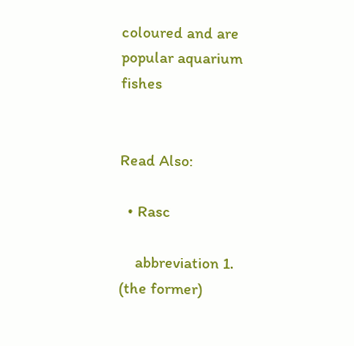coloured and are popular aquarium fishes


Read Also:

  • Rasc

    abbreviation 1. (the former)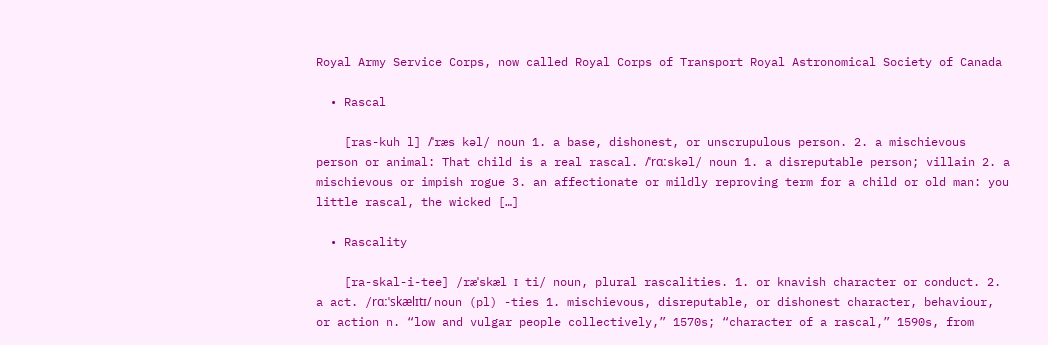Royal Army Service Corps, now called Royal Corps of Transport Royal Astronomical Society of Canada

  • Rascal

    [ras-kuh l] /ˈræs kəl/ noun 1. a base, dishonest, or unscrupulous person. 2. a mischievous person or animal: That child is a real rascal. /ˈrɑːskəl/ noun 1. a disreputable person; villain 2. a mischievous or impish rogue 3. an affectionate or mildly reproving term for a child or old man: you little rascal, the wicked […]

  • Rascality

    [ra-skal-i-tee] /ræˈskæl ɪ ti/ noun, plural rascalities. 1. or knavish character or conduct. 2. a act. /rɑːˈskælɪtɪ/ noun (pl) -ties 1. mischievous, disreputable, or dishonest character, behaviour, or action n. “low and vulgar people collectively,” 1570s; “character of a rascal,” 1590s, from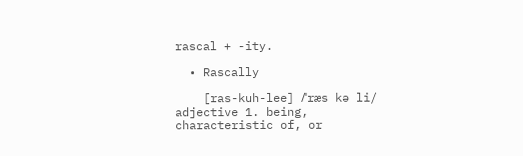rascal + -ity.

  • Rascally

    [ras-kuh-lee] /ˈræs kə li/ adjective 1. being, characteristic of, or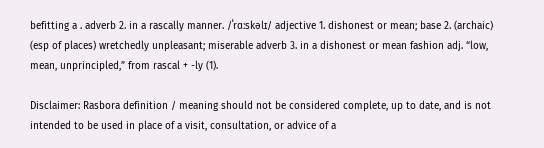befitting a . adverb 2. in a rascally manner. /ˈrɑːskəlɪ/ adjective 1. dishonest or mean; base 2. (archaic) (esp of places) wretchedly unpleasant; miserable adverb 3. in a dishonest or mean fashion adj. “low, mean, unprincipled,” from rascal + -ly (1).

Disclaimer: Rasbora definition / meaning should not be considered complete, up to date, and is not intended to be used in place of a visit, consultation, or advice of a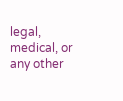legal, medical, or any other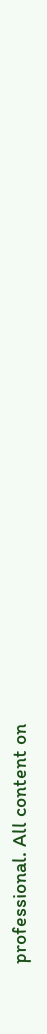professional. All content on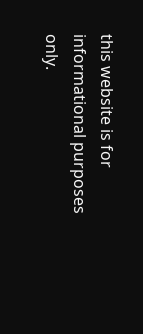this website is for informational purposes only.